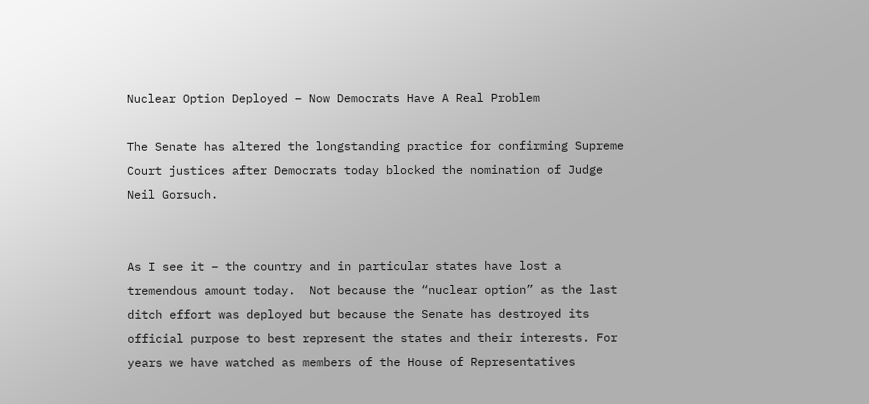Nuclear Option Deployed – Now Democrats Have A Real Problem

The Senate has altered the longstanding practice for confirming Supreme Court justices after Democrats today blocked the nomination of Judge Neil Gorsuch.


As I see it – the country and in particular states have lost a tremendous amount today.  Not because the “nuclear option” as the last ditch effort was deployed but because the Senate has destroyed its official purpose to best represent the states and their interests. For years we have watched as members of the House of Representatives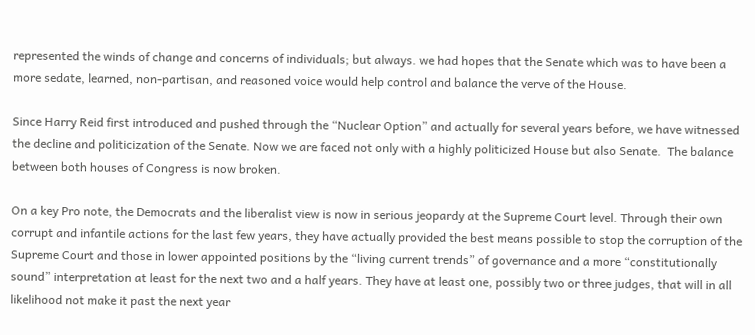represented the winds of change and concerns of individuals; but always. we had hopes that the Senate which was to have been a more sedate, learned, non-partisan, and reasoned voice would help control and balance the verve of the House.

Since Harry Reid first introduced and pushed through the “Nuclear Option” and actually for several years before, we have witnessed the decline and politicization of the Senate. Now we are faced not only with a highly politicized House but also Senate.  The balance between both houses of Congress is now broken.

On a key Pro note, the Democrats and the liberalist view is now in serious jeopardy at the Supreme Court level. Through their own corrupt and infantile actions for the last few years, they have actually provided the best means possible to stop the corruption of the Supreme Court and those in lower appointed positions by the “living current trends” of governance and a more “constitutionally sound” interpretation at least for the next two and a half years. They have at least one, possibly two or three judges, that will in all likelihood not make it past the next year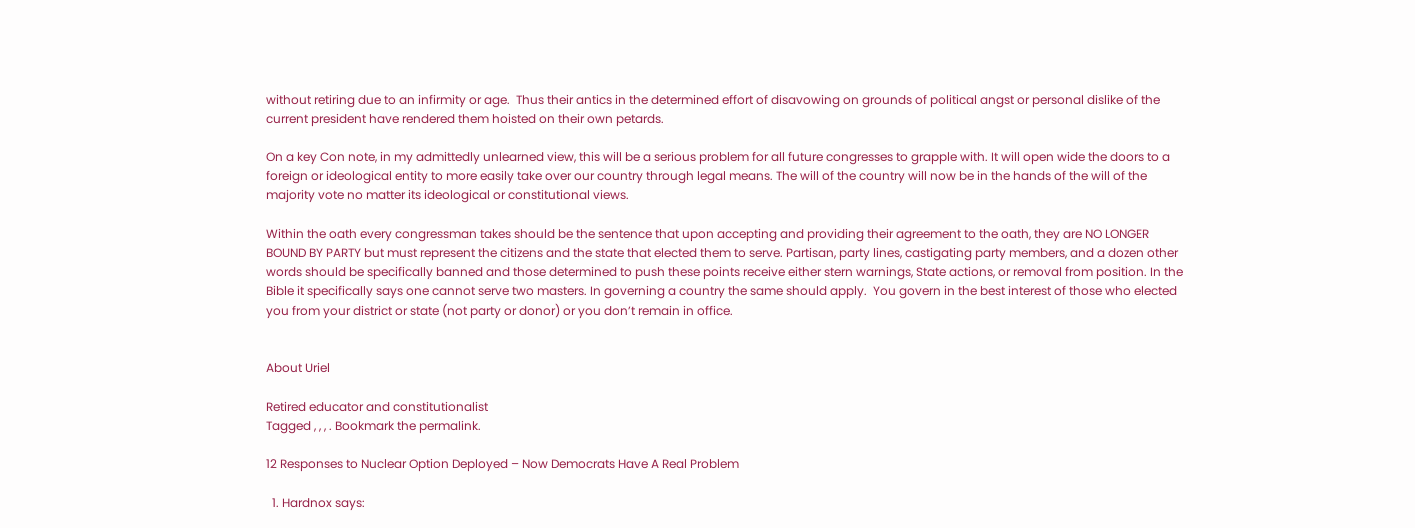without retiring due to an infirmity or age.  Thus their antics in the determined effort of disavowing on grounds of political angst or personal dislike of the current president have rendered them hoisted on their own petards.

On a key Con note, in my admittedly unlearned view, this will be a serious problem for all future congresses to grapple with. It will open wide the doors to a foreign or ideological entity to more easily take over our country through legal means. The will of the country will now be in the hands of the will of the majority vote no matter its ideological or constitutional views.

Within the oath every congressman takes should be the sentence that upon accepting and providing their agreement to the oath, they are NO LONGER BOUND BY PARTY but must represent the citizens and the state that elected them to serve. Partisan, party lines, castigating party members, and a dozen other words should be specifically banned and those determined to push these points receive either stern warnings, State actions, or removal from position. In the Bible it specifically says one cannot serve two masters. In governing a country the same should apply.  You govern in the best interest of those who elected you from your district or state (not party or donor) or you don’t remain in office.


About Uriel

Retired educator and constitutionalist
Tagged , , , . Bookmark the permalink.

12 Responses to Nuclear Option Deployed – Now Democrats Have A Real Problem

  1. Hardnox says: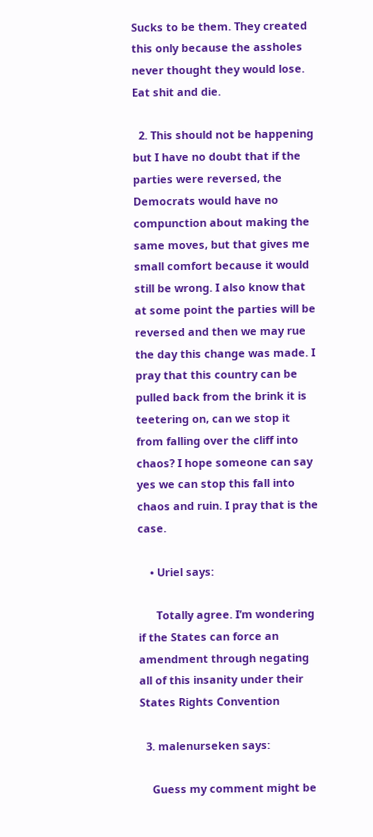Sucks to be them. They created this only because the assholes never thought they would lose. Eat shit and die.

  2. This should not be happening but I have no doubt that if the parties were reversed, the Democrats would have no compunction about making the same moves, but that gives me small comfort because it would still be wrong. I also know that at some point the parties will be reversed and then we may rue the day this change was made. I pray that this country can be pulled back from the brink it is teetering on, can we stop it from falling over the cliff into chaos? I hope someone can say yes we can stop this fall into chaos and ruin. I pray that is the case.

    • Uriel says:

      Totally agree. I’m wondering if the States can force an amendment through negating all of this insanity under their States Rights Convention

  3. malenurseken says:

    Guess my comment might be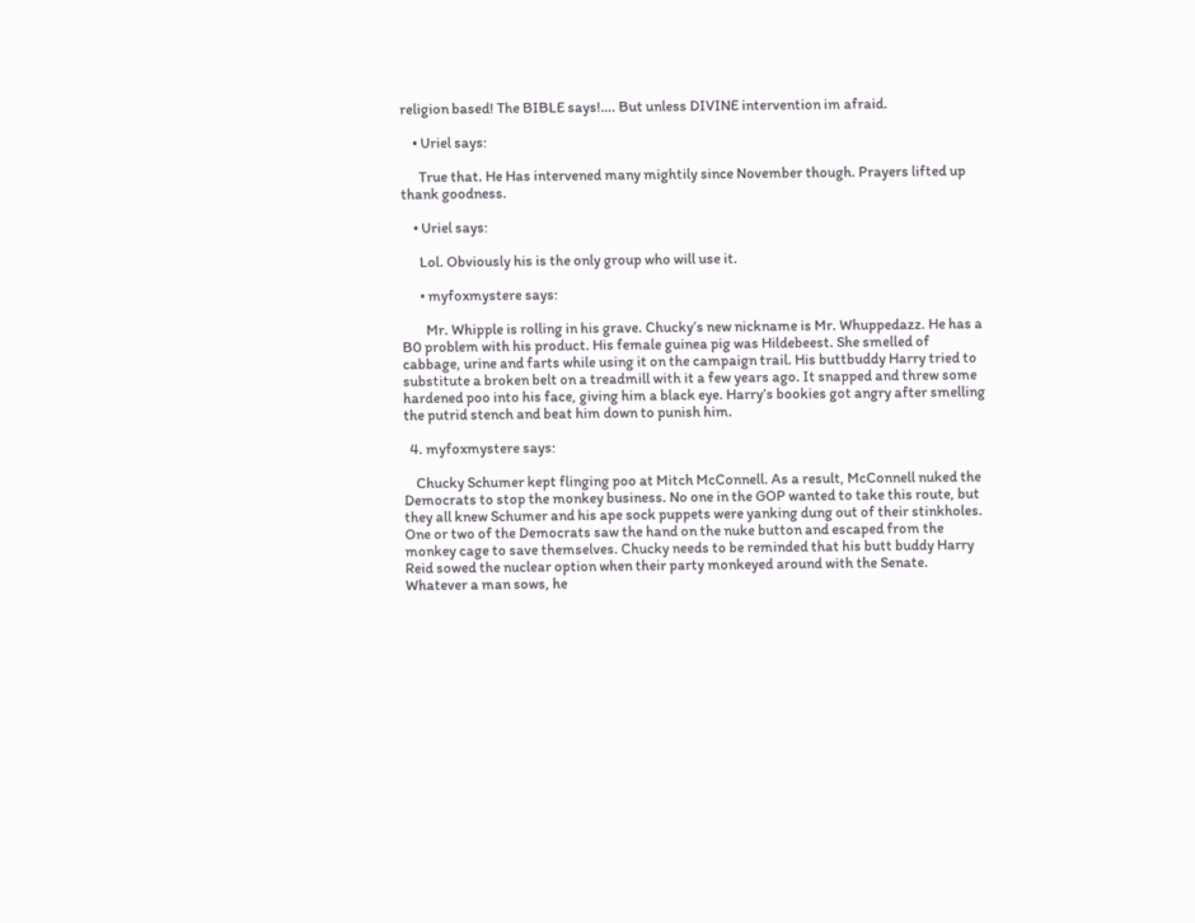religion based! The BIBLE says!…. But unless DIVINE intervention im afraid.

    • Uriel says:

      True that. He Has intervened many mightily since November though. Prayers lifted up thank goodness.

    • Uriel says:

      Lol. Obviously his is the only group who will use it.

      • myfoxmystere says:

        Mr. Whipple is rolling in his grave. Chucky’s new nickname is Mr. Whuppedazz. He has a B0 problem with his product. His female guinea pig was Hildebeest. She smelled of cabbage, urine and farts while using it on the campaign trail. His buttbuddy Harry tried to substitute a broken belt on a treadmill with it a few years ago. It snapped and threw some hardened poo into his face, giving him a black eye. Harry’s bookies got angry after smelling the putrid stench and beat him down to punish him.

  4. myfoxmystere says:

    Chucky Schumer kept flinging poo at Mitch McConnell. As a result, McConnell nuked the Democrats to stop the monkey business. No one in the GOP wanted to take this route, but they all knew Schumer and his ape sock puppets were yanking dung out of their stinkholes. One or two of the Democrats saw the hand on the nuke button and escaped from the monkey cage to save themselves. Chucky needs to be reminded that his butt buddy Harry Reid sowed the nuclear option when their party monkeyed around with the Senate. Whatever a man sows, he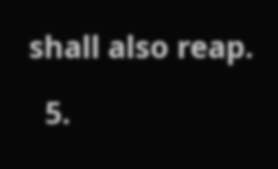shall also reap.

  5.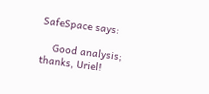SafeSpace says:

    Good analysis; thanks, Uriel!